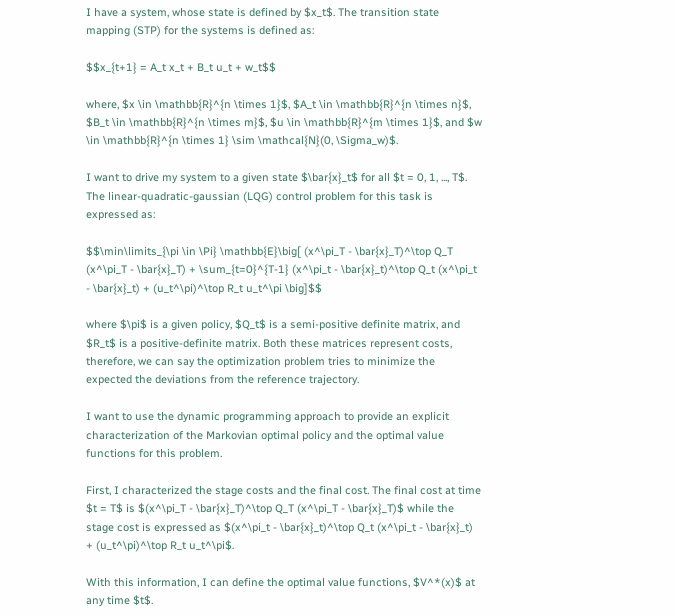I have a system, whose state is defined by $x_t$. The transition state mapping (STP) for the systems is defined as:

$$x_{t+1} = A_t x_t + B_t u_t + w_t$$

where, $x \in \mathbb{R}^{n \times 1}$, $A_t \in \mathbb{R}^{n \times n}$, $B_t \in \mathbb{R}^{n \times m}$, $u \in \mathbb{R}^{m \times 1}$, and $w \in \mathbb{R}^{n \times 1} \sim \mathcal{N}(0, \Sigma_w)$.

I want to drive my system to a given state $\bar{x}_t$ for all $t = 0, 1, ..., T$. The linear-quadratic-gaussian (LQG) control problem for this task is expressed as:

$$\min\limits_{\pi \in \Pi} \mathbb{E}\big[ (x^\pi_T - \bar{x}_T)^\top Q_T (x^\pi_T - \bar{x}_T) + \sum_{t=0}^{T-1} (x^\pi_t - \bar{x}_t)^\top Q_t (x^\pi_t - \bar{x}_t) + (u_t^\pi)^\top R_t u_t^\pi \big]$$

where $\pi$ is a given policy, $Q_t$ is a semi-positive definite matrix, and $R_t$ is a positive-definite matrix. Both these matrices represent costs, therefore, we can say the optimization problem tries to minimize the expected the deviations from the reference trajectory.

I want to use the dynamic programming approach to provide an explicit characterization of the Markovian optimal policy and the optimal value functions for this problem.

First, I characterized the stage costs and the final cost. The final cost at time $t = T$ is $(x^\pi_T - \bar{x}_T)^\top Q_T (x^\pi_T - \bar{x}_T)$ while the stage cost is expressed as $(x^\pi_t - \bar{x}_t)^\top Q_t (x^\pi_t - \bar{x}_t) + (u_t^\pi)^\top R_t u_t^\pi$.

With this information, I can define the optimal value functions, $V^*(x)$ at any time $t$.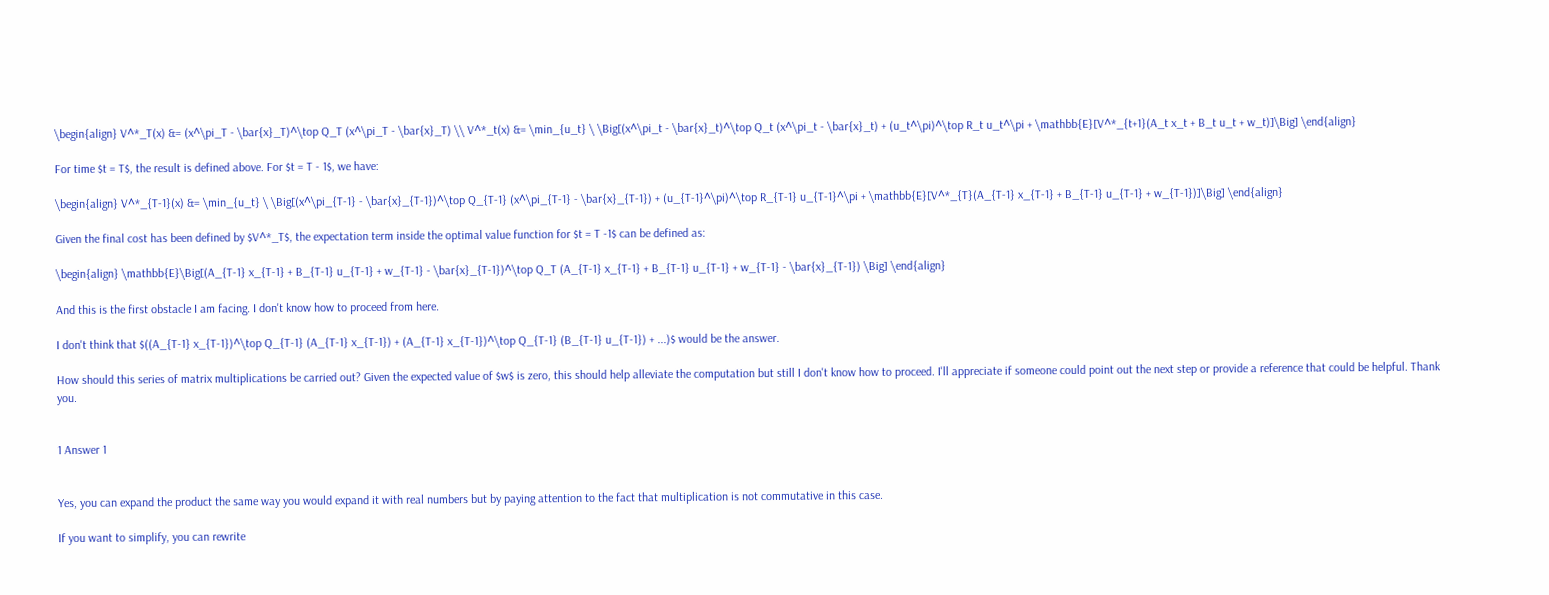\begin{align} V^*_T(x) &= (x^\pi_T - \bar{x}_T)^\top Q_T (x^\pi_T - \bar{x}_T) \\ V^*_t(x) &= \min_{u_t} \ \Big[(x^\pi_t - \bar{x}_t)^\top Q_t (x^\pi_t - \bar{x}_t) + (u_t^\pi)^\top R_t u_t^\pi + \mathbb{E}[V^*_{t+1}(A_t x_t + B_t u_t + w_t)]\Big] \end{align}

For time $t = T$, the result is defined above. For $t = T - 1$, we have:

\begin{align} V^*_{T-1}(x) &= \min_{u_t} \ \Big[(x^\pi_{T-1} - \bar{x}_{T-1})^\top Q_{T-1} (x^\pi_{T-1} - \bar{x}_{T-1}) + (u_{T-1}^\pi)^\top R_{T-1} u_{T-1}^\pi + \mathbb{E}[V^*_{T}(A_{T-1} x_{T-1} + B_{T-1} u_{T-1} + w_{T-1})]\Big] \end{align}

Given the final cost has been defined by $V^*_T$, the expectation term inside the optimal value function for $t = T -1$ can be defined as:

\begin{align} \mathbb{E}\Big[(A_{T-1} x_{T-1} + B_{T-1} u_{T-1} + w_{T-1} - \bar{x}_{T-1})^\top Q_T (A_{T-1} x_{T-1} + B_{T-1} u_{T-1} + w_{T-1} - \bar{x}_{T-1}) \Big] \end{align}

And this is the first obstacle I am facing. I don't know how to proceed from here.

I don't think that $((A_{T-1} x_{T-1})^\top Q_{T-1} (A_{T-1} x_{T-1}) + (A_{T-1} x_{T-1})^\top Q_{T-1} (B_{T-1} u_{T-1}) + ...)$ would be the answer.

How should this series of matrix multiplications be carried out? Given the expected value of $w$ is zero, this should help alleviate the computation but still I don't know how to proceed. I'll appreciate if someone could point out the next step or provide a reference that could be helpful. Thank you.


1 Answer 1


Yes, you can expand the product the same way you would expand it with real numbers but by paying attention to the fact that multiplication is not commutative in this case.

If you want to simplify, you can rewrite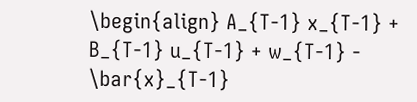\begin{align} A_{T-1} x_{T-1} + B_{T-1} u_{T-1} + w_{T-1} - \bar{x}_{T-1}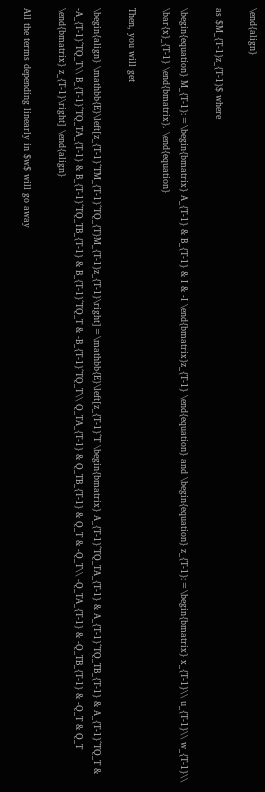\end{align}

as $M_{T-1}z_{T-1}$ where

\begin{equation} M_{T-1}:=\begin{bmatrix} A_{T-1} & B_{T-1} & I & -I \end{bmatrix}z_{T-1} \end{equation} and \begin{equation} z_{T-1}:=\begin{bmatrix} x_{T-1}\\ u_{T-1}\\ w_{T-1}\\ \bar{x}_{T-1} \end{bmatrix}. \end{equation}

Then, you will get

\begin{align} \mathbb{E}\left[z_{T-1}^TM_{T-1}^TQ_{T}M_{T-1}z_{T-1}\right]=\mathbb{E}\left[z_{T-1}^T \begin{bmatrix} A_{T-1}^TQ_TA_{T-1} & A_{T-1}^TQ_TB_{T-1} & A_{T-1}^TQ_T & -A_{T-1}^TQ_T\\ B_{T-1}^TQ_TA_{T-1} & B_{T-1}^TQ_TB_{T-1} & B_{T-1}^TQ_T & -B_{T-1}^TQ_T\\ Q_TA_{T-1} & Q_TB_{T-1} & Q_T & -Q_T\\ -Q_TA_{T-1} & -Q_TB_{T-1} & -Q_T & Q_T \end{bmatrix} z_{T-1}\right] \end{align}

All the terms depending linearly in $w$ will go away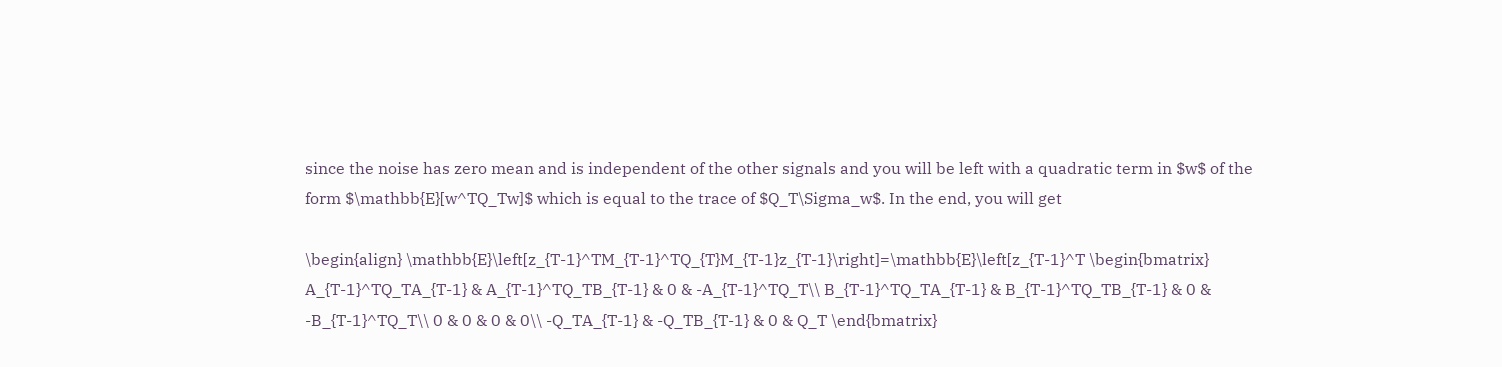since the noise has zero mean and is independent of the other signals and you will be left with a quadratic term in $w$ of the form $\mathbb{E}[w^TQ_Tw]$ which is equal to the trace of $Q_T\Sigma_w$. In the end, you will get

\begin{align} \mathbb{E}\left[z_{T-1}^TM_{T-1}^TQ_{T}M_{T-1}z_{T-1}\right]=\mathbb{E}\left[z_{T-1}^T \begin{bmatrix} A_{T-1}^TQ_TA_{T-1} & A_{T-1}^TQ_TB_{T-1} & 0 & -A_{T-1}^TQ_T\\ B_{T-1}^TQ_TA_{T-1} & B_{T-1}^TQ_TB_{T-1} & 0 & -B_{T-1}^TQ_T\\ 0 & 0 & 0 & 0\\ -Q_TA_{T-1} & -Q_TB_{T-1} & 0 & Q_T \end{bmatrix}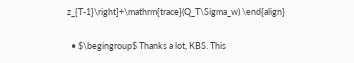z_{T-1}\right]+\mathrm{trace}(Q_T\Sigma_w) \end{align}

  • $\begingroup$ Thanks a lot, KBS. This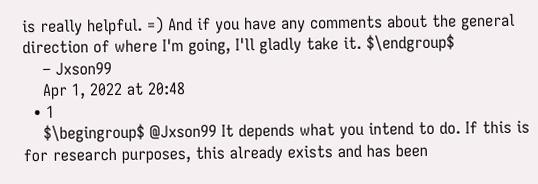is really helpful. =) And if you have any comments about the general direction of where I'm going, I'll gladly take it. $\endgroup$
    – Jxson99
    Apr 1, 2022 at 20:48
  • 1
    $\begingroup$ @Jxson99 It depends what you intend to do. If this is for research purposes, this already exists and has been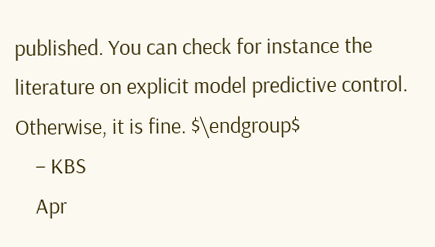published. You can check for instance the literature on explicit model predictive control. Otherwise, it is fine. $\endgroup$
    – KBS
    Apr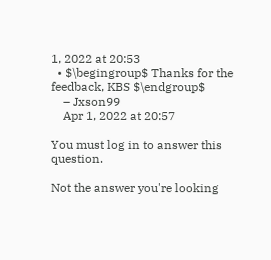1, 2022 at 20:53
  • $\begingroup$ Thanks for the feedback, KBS $\endgroup$
    – Jxson99
    Apr 1, 2022 at 20:57

You must log in to answer this question.

Not the answer you're looking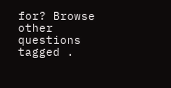for? Browse other questions tagged .